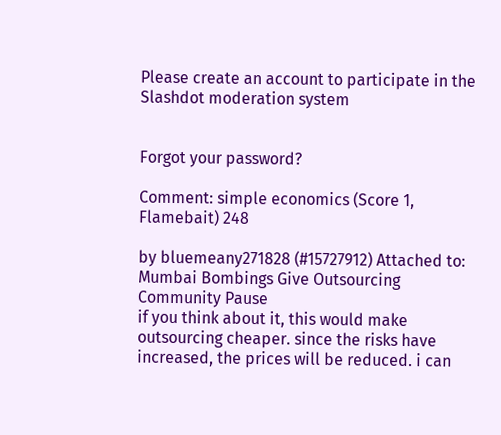Please create an account to participate in the Slashdot moderation system


Forgot your password?

Comment: simple economics (Score 1, Flamebait) 248

by bluemeany271828 (#15727912) Attached to: Mumbai Bombings Give Outsourcing Community Pause
if you think about it, this would make outsourcing cheaper. since the risks have increased, the prices will be reduced. i can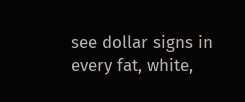see dollar signs in every fat, white,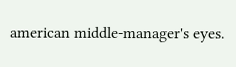american middle-manager's eyes.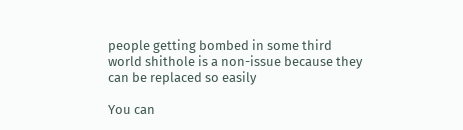people getting bombed in some third world shithole is a non-issue because they can be replaced so easily

You can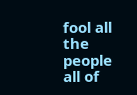fool all the people all of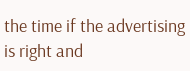the time if the advertising is right and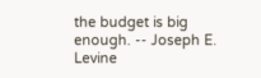the budget is big enough. -- Joseph E. Levine